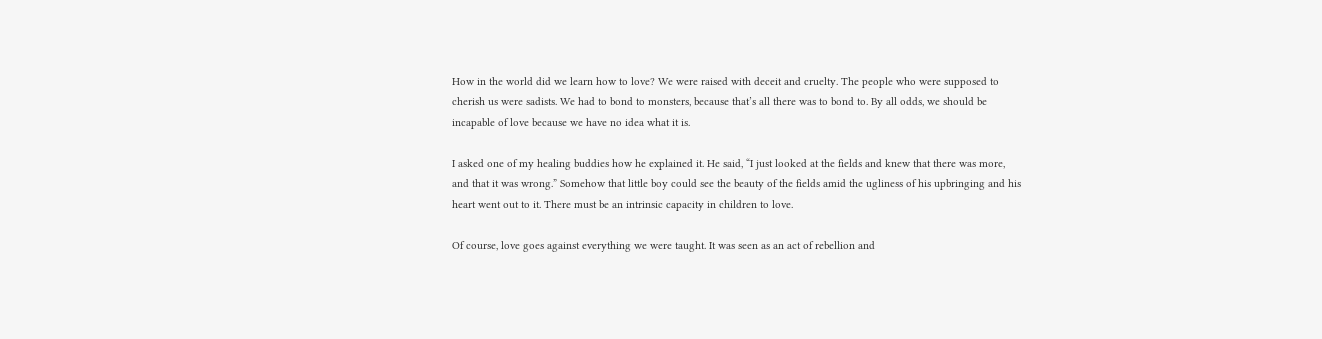How in the world did we learn how to love? We were raised with deceit and cruelty. The people who were supposed to cherish us were sadists. We had to bond to monsters, because that’s all there was to bond to. By all odds, we should be incapable of love because we have no idea what it is.

I asked one of my healing buddies how he explained it. He said, “I just looked at the fields and knew that there was more, and that it was wrong.” Somehow that little boy could see the beauty of the fields amid the ugliness of his upbringing and his heart went out to it. There must be an intrinsic capacity in children to love.

Of course, love goes against everything we were taught. It was seen as an act of rebellion and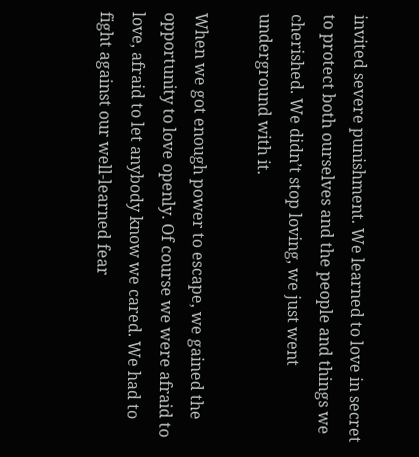invited severe punishment. We learned to love in secret to protect both ourselves and the people and things we cherished. We didn’t stop loving, we just went underground with it.

When we got enough power to escape, we gained the opportunity to love openly. Of course we were afraid to love, afraid to let anybody know we cared. We had to fight against our well-learned fear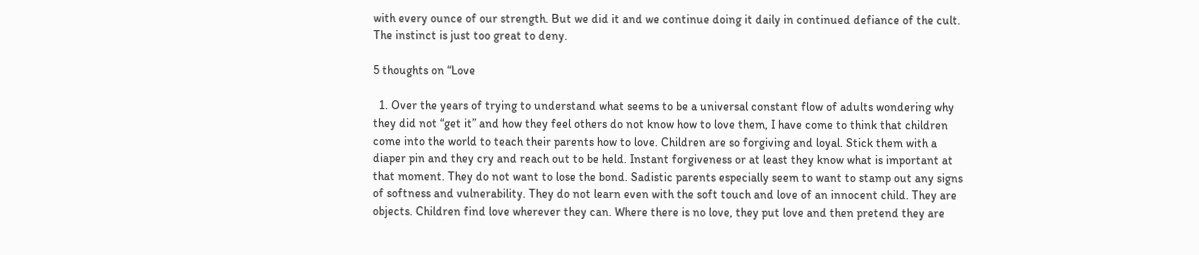with every ounce of our strength. But we did it and we continue doing it daily in continued defiance of the cult. The instinct is just too great to deny.

5 thoughts on “Love

  1. Over the years of trying to understand what seems to be a universal constant flow of adults wondering why they did not “get it” and how they feel others do not know how to love them, I have come to think that children come into the world to teach their parents how to love. Children are so forgiving and loyal. Stick them with a diaper pin and they cry and reach out to be held. Instant forgiveness or at least they know what is important at that moment. They do not want to lose the bond. Sadistic parents especially seem to want to stamp out any signs of softness and vulnerability. They do not learn even with the soft touch and love of an innocent child. They are objects. Children find love wherever they can. Where there is no love, they put love and then pretend they are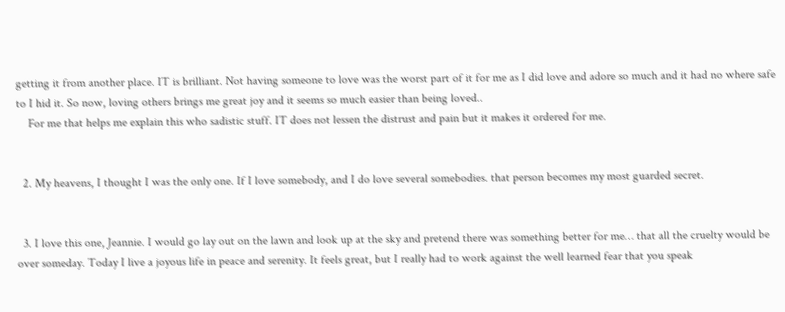getting it from another place. IT is brilliant. Not having someone to love was the worst part of it for me as I did love and adore so much and it had no where safe to I hid it. So now, loving others brings me great joy and it seems so much easier than being loved..
    For me that helps me explain this who sadistic stuff. IT does not lessen the distrust and pain but it makes it ordered for me.


  2. My heavens, I thought I was the only one. If I love somebody, and I do love several somebodies. that person becomes my most guarded secret.


  3. I love this one, Jeannie. I would go lay out on the lawn and look up at the sky and pretend there was something better for me… that all the cruelty would be over someday. Today I live a joyous life in peace and serenity. It feels great, but I really had to work against the well learned fear that you speak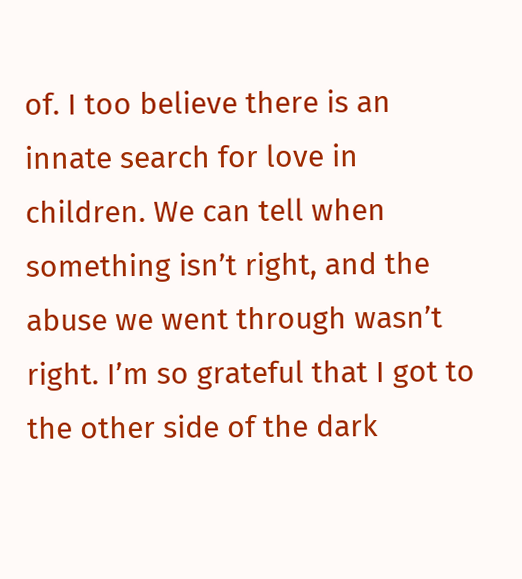of. I too believe there is an innate search for love in children. We can tell when something isn’t right, and the abuse we went through wasn’t right. I’m so grateful that I got to the other side of the dark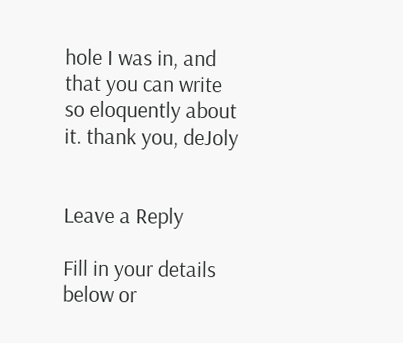hole I was in, and that you can write so eloquently about it. thank you, deJoly


Leave a Reply

Fill in your details below or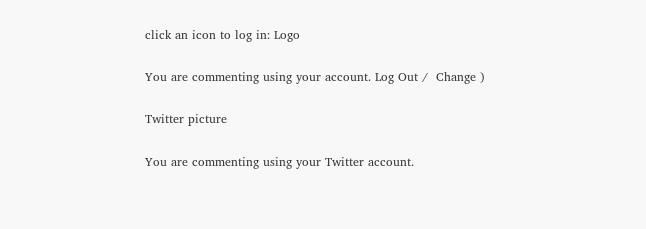click an icon to log in: Logo

You are commenting using your account. Log Out /  Change )

Twitter picture

You are commenting using your Twitter account.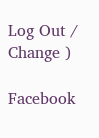Log Out /  Change )

Facebook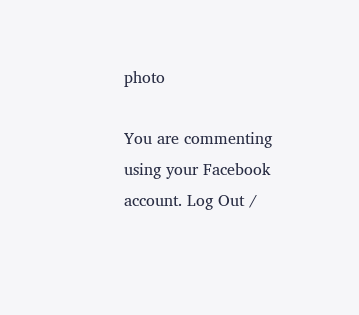photo

You are commenting using your Facebook account. Log Out /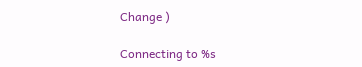Change )

Connecting to %s